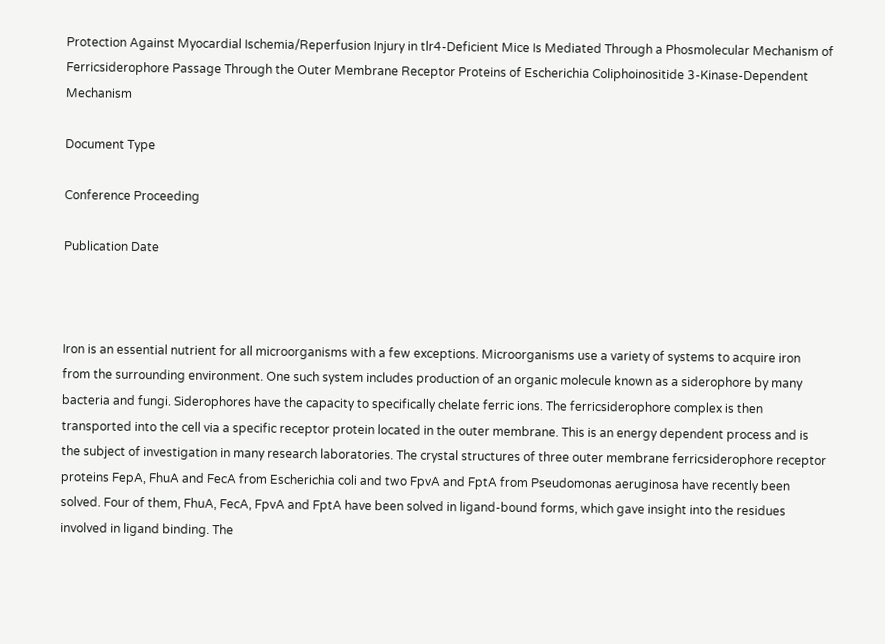Protection Against Myocardial Ischemia/Reperfusion Injury in tlr4-Deficient Mice Is Mediated Through a Phosmolecular Mechanism of Ferricsiderophore Passage Through the Outer Membrane Receptor Proteins of Escherichia Coliphoinositide 3-Kinase-Dependent Mechanism

Document Type

Conference Proceeding

Publication Date



Iron is an essential nutrient for all microorganisms with a few exceptions. Microorganisms use a variety of systems to acquire iron from the surrounding environment. One such system includes production of an organic molecule known as a siderophore by many bacteria and fungi. Siderophores have the capacity to specifically chelate ferric ions. The ferricsiderophore complex is then transported into the cell via a specific receptor protein located in the outer membrane. This is an energy dependent process and is the subject of investigation in many research laboratories. The crystal structures of three outer membrane ferricsiderophore receptor proteins FepA, FhuA and FecA from Escherichia coli and two FpvA and FptA from Pseudomonas aeruginosa have recently been solved. Four of them, FhuA, FecA, FpvA and FptA have been solved in ligand-bound forms, which gave insight into the residues involved in ligand binding. The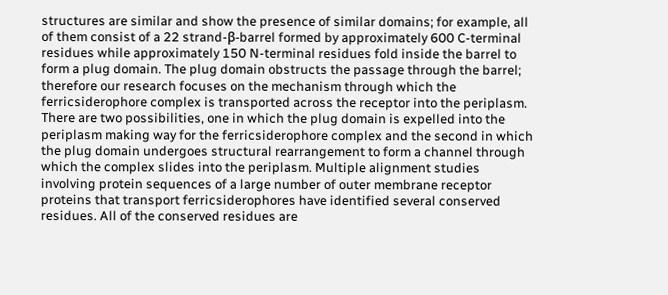structures are similar and show the presence of similar domains; for example, all of them consist of a 22 strand-β-barrel formed by approximately 600 C-terminal residues while approximately 150 N-terminal residues fold inside the barrel to form a plug domain. The plug domain obstructs the passage through the barrel; therefore our research focuses on the mechanism through which the ferricsiderophore complex is transported across the receptor into the periplasm. There are two possibilities, one in which the plug domain is expelled into the periplasm making way for the ferricsiderophore complex and the second in which the plug domain undergoes structural rearrangement to form a channel through which the complex slides into the periplasm. Multiple alignment studies involving protein sequences of a large number of outer membrane receptor proteins that transport ferricsiderophores have identified several conserved residues. All of the conserved residues are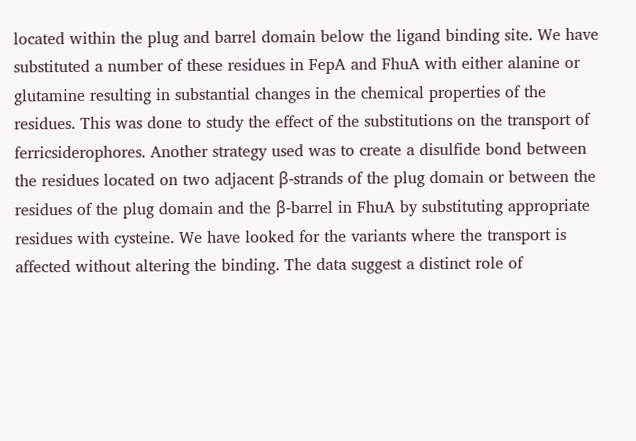located within the plug and barrel domain below the ligand binding site. We have substituted a number of these residues in FepA and FhuA with either alanine or glutamine resulting in substantial changes in the chemical properties of the residues. This was done to study the effect of the substitutions on the transport of ferricsiderophores. Another strategy used was to create a disulfide bond between the residues located on two adjacent β-strands of the plug domain or between the residues of the plug domain and the β-barrel in FhuA by substituting appropriate residues with cysteine. We have looked for the variants where the transport is affected without altering the binding. The data suggest a distinct role of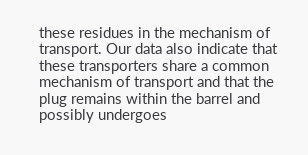these residues in the mechanism of transport. Our data also indicate that these transporters share a common mechanism of transport and that the plug remains within the barrel and possibly undergoes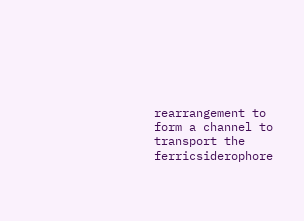rearrangement to form a channel to transport the ferricsiderophore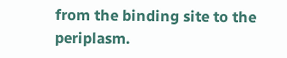from the binding site to the periplasm.